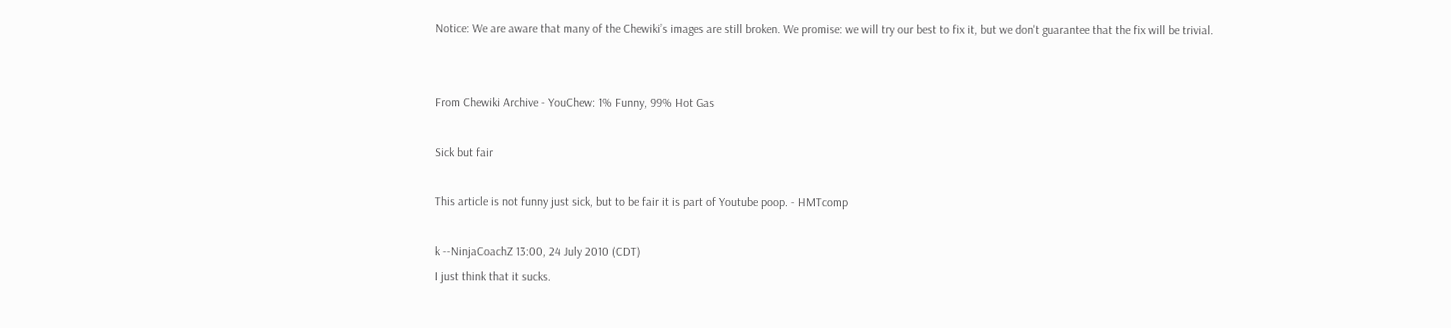Notice: We are aware that many of the Chewiki’s images are still broken. We promise: we will try our best to fix it, but we don't guarantee that the fix will be trivial.


From Chewiki Archive - YouChew: 1% Funny, 99% Hot Gas

Sick but fair

This article is not funny just sick, but to be fair it is part of Youtube poop. - HMTcomp

k --NinjaCoachZ 13:00, 24 July 2010 (CDT)
I just think that it sucks.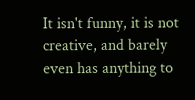It isn't funny, it is not creative, and barely even has anything to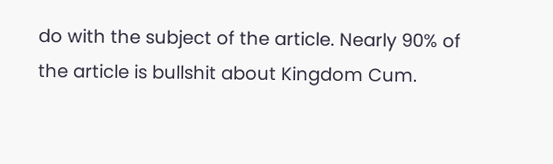do with the subject of the article. Nearly 90% of the article is bullshit about Kingdom Cum.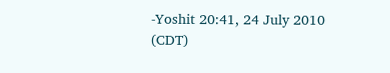-Yoshit 20:41, 24 July 2010 (CDT)